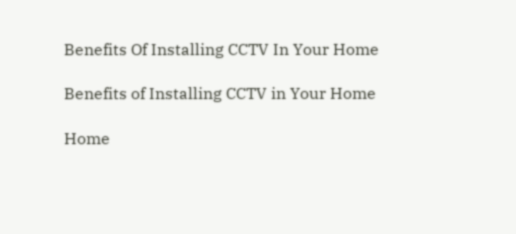Benefits Of Installing CCTV In Your Home

Benefits of Installing CCTV in Your Home

Home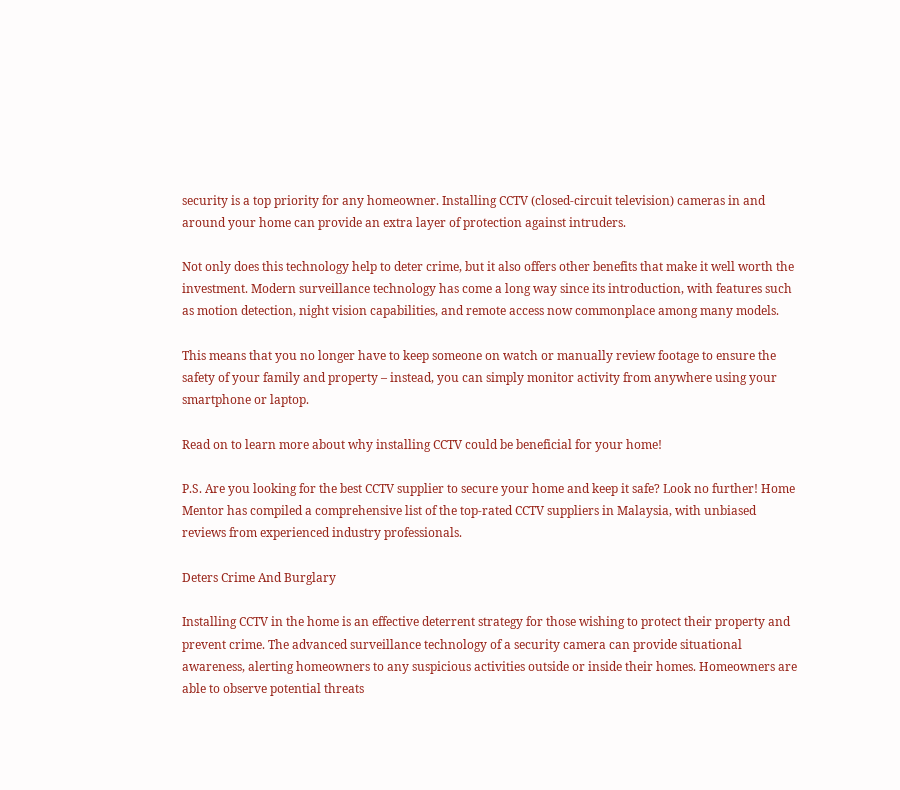security is a top priority for any homeowner. Installing CCTV (closed-circuit television) cameras in and around your home can provide an extra layer of protection against intruders.

Not only does this technology help to deter crime, but it also offers other benefits that make it well worth the investment. Modern surveillance technology has come a long way since its introduction, with features such as motion detection, night vision capabilities, and remote access now commonplace among many models.

This means that you no longer have to keep someone on watch or manually review footage to ensure the safety of your family and property – instead, you can simply monitor activity from anywhere using your smartphone or laptop.

Read on to learn more about why installing CCTV could be beneficial for your home!

P.S. Are you looking for the best CCTV supplier to secure your home and keep it safe? Look no further! Home Mentor has compiled a comprehensive list of the top-rated CCTV suppliers in Malaysia, with unbiased reviews from experienced industry professionals.

Deters Crime And Burglary

Installing CCTV in the home is an effective deterrent strategy for those wishing to protect their property and prevent crime. The advanced surveillance technology of a security camera can provide situational awareness, alerting homeowners to any suspicious activities outside or inside their homes. Homeowners are able to observe potential threats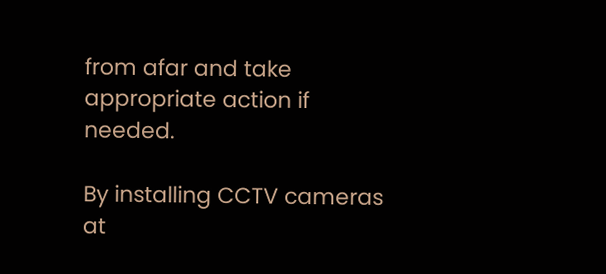from afar and take appropriate action if needed.

By installing CCTV cameras at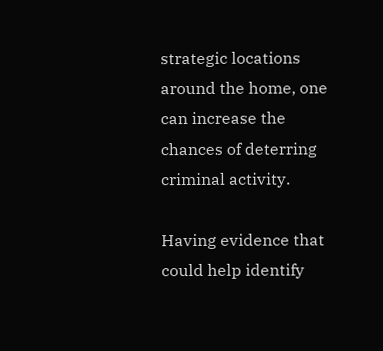strategic locations around the home, one can increase the chances of deterring criminal activity.

Having evidence that could help identify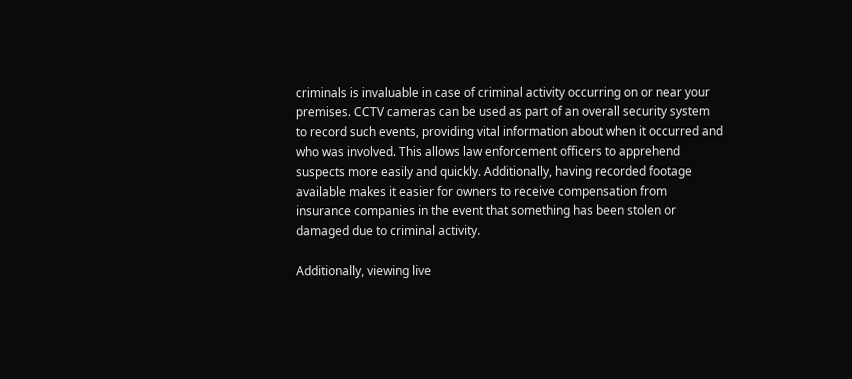criminals is invaluable in case of criminal activity occurring on or near your premises. CCTV cameras can be used as part of an overall security system to record such events, providing vital information about when it occurred and who was involved. This allows law enforcement officers to apprehend suspects more easily and quickly. Additionally, having recorded footage available makes it easier for owners to receive compensation from insurance companies in the event that something has been stolen or damaged due to criminal activity.

Additionally, viewing live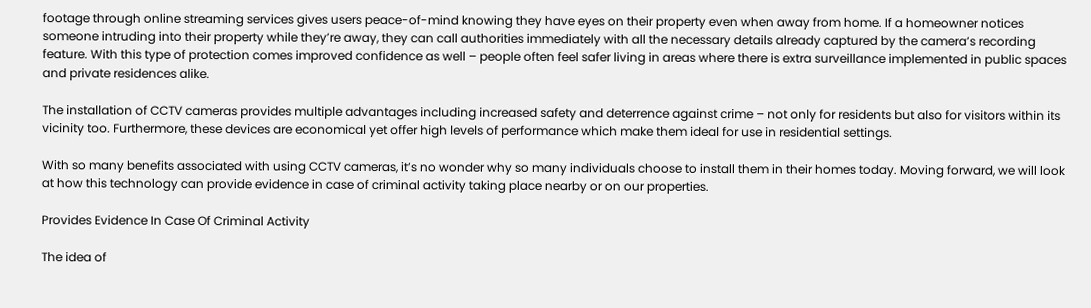footage through online streaming services gives users peace-of-mind knowing they have eyes on their property even when away from home. If a homeowner notices someone intruding into their property while they’re away, they can call authorities immediately with all the necessary details already captured by the camera’s recording feature. With this type of protection comes improved confidence as well – people often feel safer living in areas where there is extra surveillance implemented in public spaces and private residences alike.

The installation of CCTV cameras provides multiple advantages including increased safety and deterrence against crime – not only for residents but also for visitors within its vicinity too. Furthermore, these devices are economical yet offer high levels of performance which make them ideal for use in residential settings.

With so many benefits associated with using CCTV cameras, it’s no wonder why so many individuals choose to install them in their homes today. Moving forward, we will look at how this technology can provide evidence in case of criminal activity taking place nearby or on our properties.

Provides Evidence In Case Of Criminal Activity

The idea of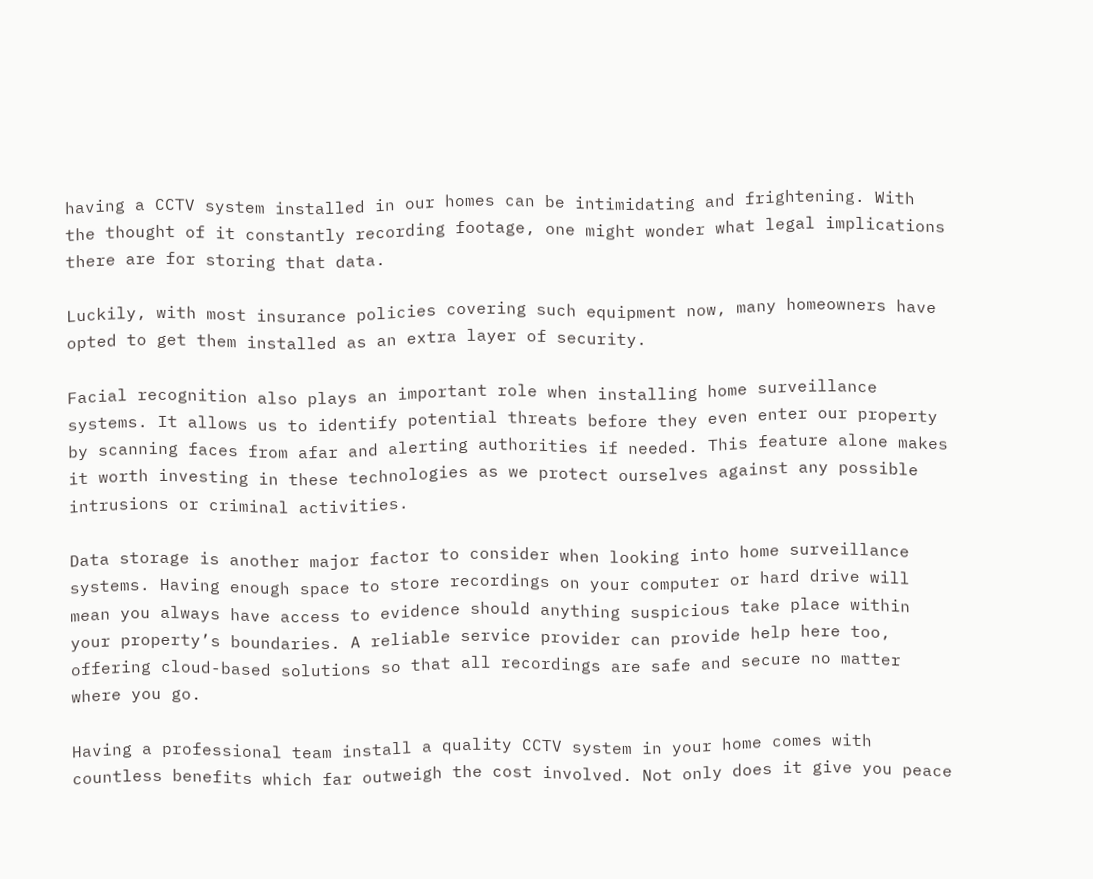having a CCTV system installed in our homes can be intimidating and frightening. With the thought of it constantly recording footage, one might wonder what legal implications there are for storing that data.

Luckily, with most insurance policies covering such equipment now, many homeowners have opted to get them installed as an extra layer of security.

Facial recognition also plays an important role when installing home surveillance systems. It allows us to identify potential threats before they even enter our property by scanning faces from afar and alerting authorities if needed. This feature alone makes it worth investing in these technologies as we protect ourselves against any possible intrusions or criminal activities.

Data storage is another major factor to consider when looking into home surveillance systems. Having enough space to store recordings on your computer or hard drive will mean you always have access to evidence should anything suspicious take place within your property’s boundaries. A reliable service provider can provide help here too, offering cloud-based solutions so that all recordings are safe and secure no matter where you go.

Having a professional team install a quality CCTV system in your home comes with countless benefits which far outweigh the cost involved. Not only does it give you peace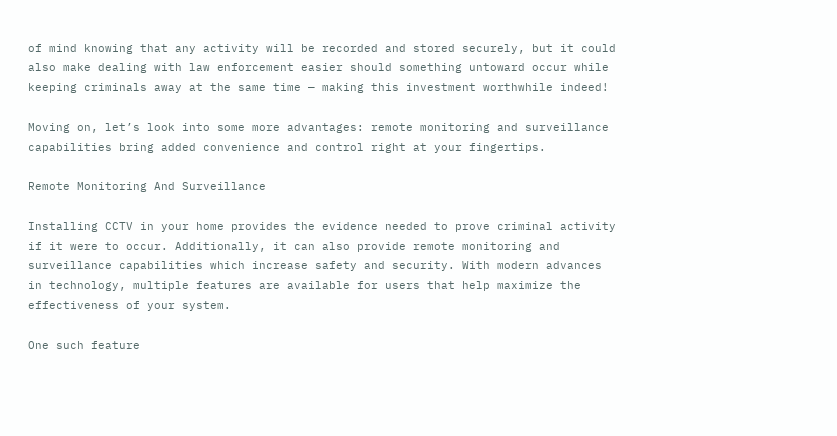of mind knowing that any activity will be recorded and stored securely, but it could also make dealing with law enforcement easier should something untoward occur while keeping criminals away at the same time — making this investment worthwhile indeed!

Moving on, let’s look into some more advantages: remote monitoring and surveillance capabilities bring added convenience and control right at your fingertips.

Remote Monitoring And Surveillance

Installing CCTV in your home provides the evidence needed to prove criminal activity if it were to occur. Additionally, it can also provide remote monitoring and surveillance capabilities which increase safety and security. With modern advances in technology, multiple features are available for users that help maximize the effectiveness of your system.

One such feature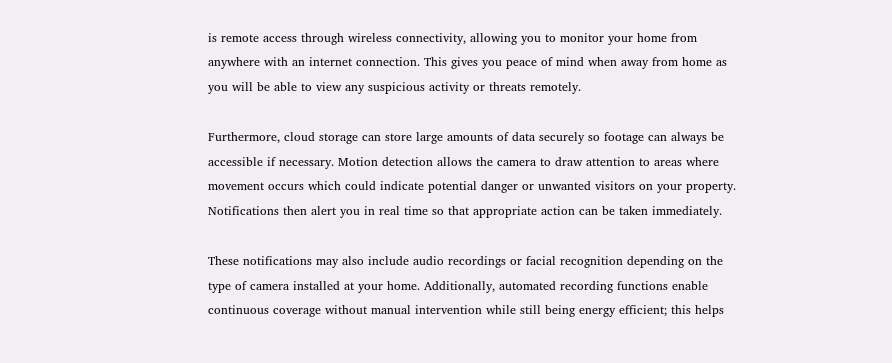is remote access through wireless connectivity, allowing you to monitor your home from anywhere with an internet connection. This gives you peace of mind when away from home as you will be able to view any suspicious activity or threats remotely.

Furthermore, cloud storage can store large amounts of data securely so footage can always be accessible if necessary. Motion detection allows the camera to draw attention to areas where movement occurs which could indicate potential danger or unwanted visitors on your property. Notifications then alert you in real time so that appropriate action can be taken immediately.

These notifications may also include audio recordings or facial recognition depending on the type of camera installed at your home. Additionally, automated recording functions enable continuous coverage without manual intervention while still being energy efficient; this helps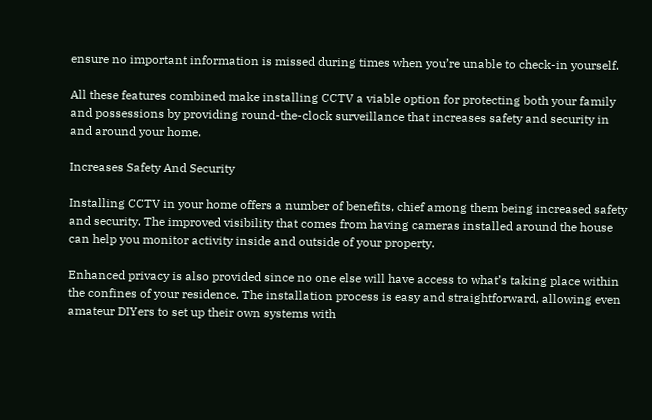ensure no important information is missed during times when you’re unable to check-in yourself.

All these features combined make installing CCTV a viable option for protecting both your family and possessions by providing round-the-clock surveillance that increases safety and security in and around your home.

Increases Safety And Security

Installing CCTV in your home offers a number of benefits, chief among them being increased safety and security. The improved visibility that comes from having cameras installed around the house can help you monitor activity inside and outside of your property.

Enhanced privacy is also provided since no one else will have access to what’s taking place within the confines of your residence. The installation process is easy and straightforward, allowing even amateur DIYers to set up their own systems with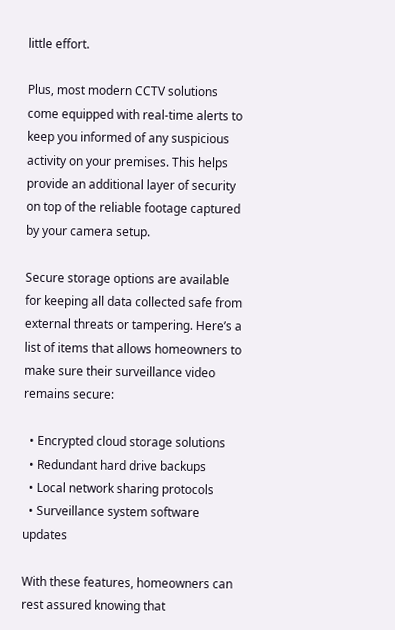little effort.

Plus, most modern CCTV solutions come equipped with real-time alerts to keep you informed of any suspicious activity on your premises. This helps provide an additional layer of security on top of the reliable footage captured by your camera setup.

Secure storage options are available for keeping all data collected safe from external threats or tampering. Here’s a list of items that allows homeowners to make sure their surveillance video remains secure:

  • Encrypted cloud storage solutions
  • Redundant hard drive backups
  • Local network sharing protocols
  • Surveillance system software updates

With these features, homeowners can rest assured knowing that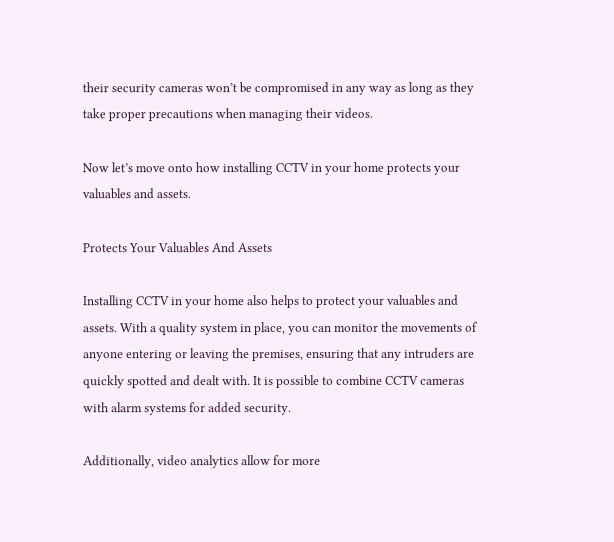their security cameras won’t be compromised in any way as long as they take proper precautions when managing their videos.

Now let’s move onto how installing CCTV in your home protects your valuables and assets.

Protects Your Valuables And Assets

Installing CCTV in your home also helps to protect your valuables and assets. With a quality system in place, you can monitor the movements of anyone entering or leaving the premises, ensuring that any intruders are quickly spotted and dealt with. It is possible to combine CCTV cameras with alarm systems for added security.

Additionally, video analytics allow for more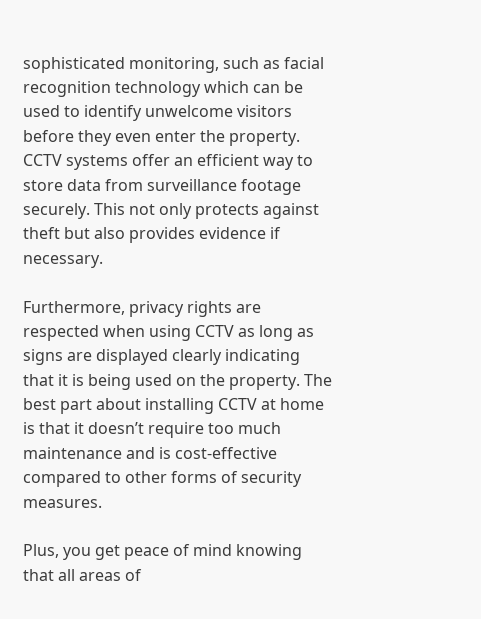sophisticated monitoring, such as facial recognition technology which can be used to identify unwelcome visitors before they even enter the property. CCTV systems offer an efficient way to store data from surveillance footage securely. This not only protects against theft but also provides evidence if necessary.

Furthermore, privacy rights are respected when using CCTV as long as signs are displayed clearly indicating that it is being used on the property. The best part about installing CCTV at home is that it doesn’t require too much maintenance and is cost-effective compared to other forms of security measures.

Plus, you get peace of mind knowing that all areas of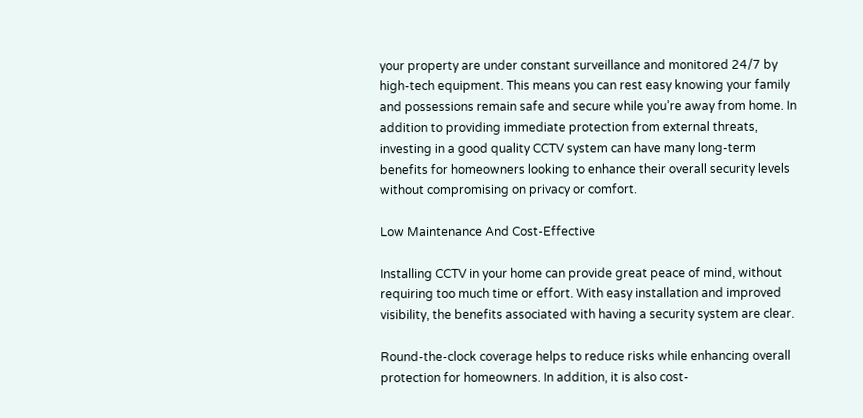your property are under constant surveillance and monitored 24/7 by high-tech equipment. This means you can rest easy knowing your family and possessions remain safe and secure while you’re away from home. In addition to providing immediate protection from external threats, investing in a good quality CCTV system can have many long-term benefits for homeowners looking to enhance their overall security levels without compromising on privacy or comfort.

Low Maintenance And Cost-Effective

Installing CCTV in your home can provide great peace of mind, without requiring too much time or effort. With easy installation and improved visibility, the benefits associated with having a security system are clear.

Round-the-clock coverage helps to reduce risks while enhancing overall protection for homeowners. In addition, it is also cost-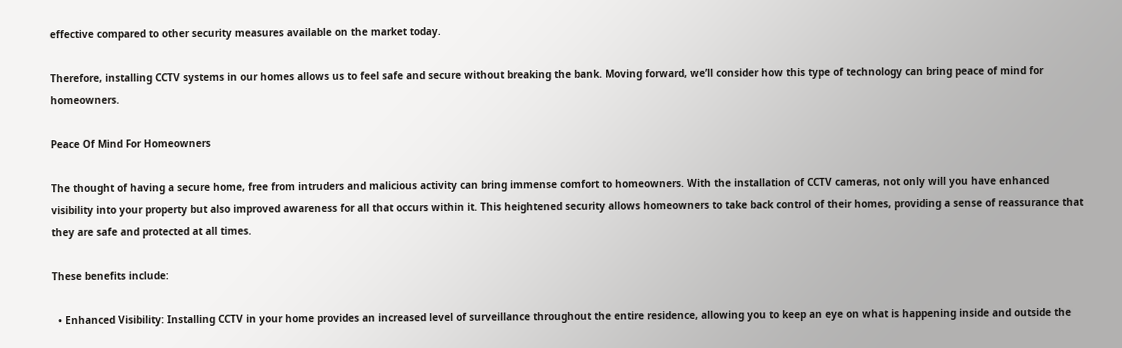effective compared to other security measures available on the market today.

Therefore, installing CCTV systems in our homes allows us to feel safe and secure without breaking the bank. Moving forward, we’ll consider how this type of technology can bring peace of mind for homeowners.

Peace Of Mind For Homeowners

The thought of having a secure home, free from intruders and malicious activity can bring immense comfort to homeowners. With the installation of CCTV cameras, not only will you have enhanced visibility into your property but also improved awareness for all that occurs within it. This heightened security allows homeowners to take back control of their homes, providing a sense of reassurance that they are safe and protected at all times.

These benefits include:

  • Enhanced Visibility: Installing CCTV in your home provides an increased level of surveillance throughout the entire residence, allowing you to keep an eye on what is happening inside and outside the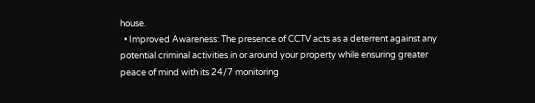house.
  • Improved Awareness: The presence of CCTV acts as a deterrent against any potential criminal activities in or around your property while ensuring greater peace of mind with its 24/7 monitoring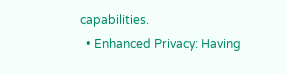capabilities.
  • Enhanced Privacy: Having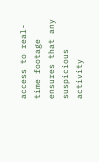access to real-time footage ensures that any suspicious activity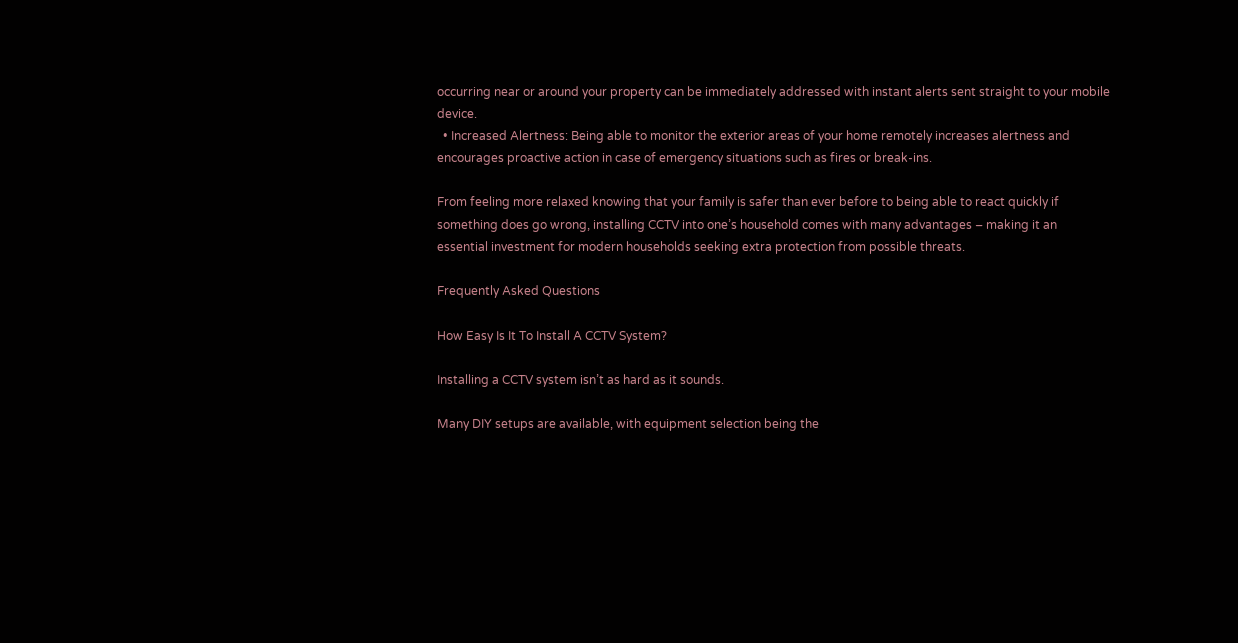occurring near or around your property can be immediately addressed with instant alerts sent straight to your mobile device.
  • Increased Alertness: Being able to monitor the exterior areas of your home remotely increases alertness and encourages proactive action in case of emergency situations such as fires or break-ins.

From feeling more relaxed knowing that your family is safer than ever before to being able to react quickly if something does go wrong, installing CCTV into one’s household comes with many advantages – making it an essential investment for modern households seeking extra protection from possible threats.

Frequently Asked Questions

How Easy Is It To Install A CCTV System?

Installing a CCTV system isn’t as hard as it sounds.

Many DIY setups are available, with equipment selection being the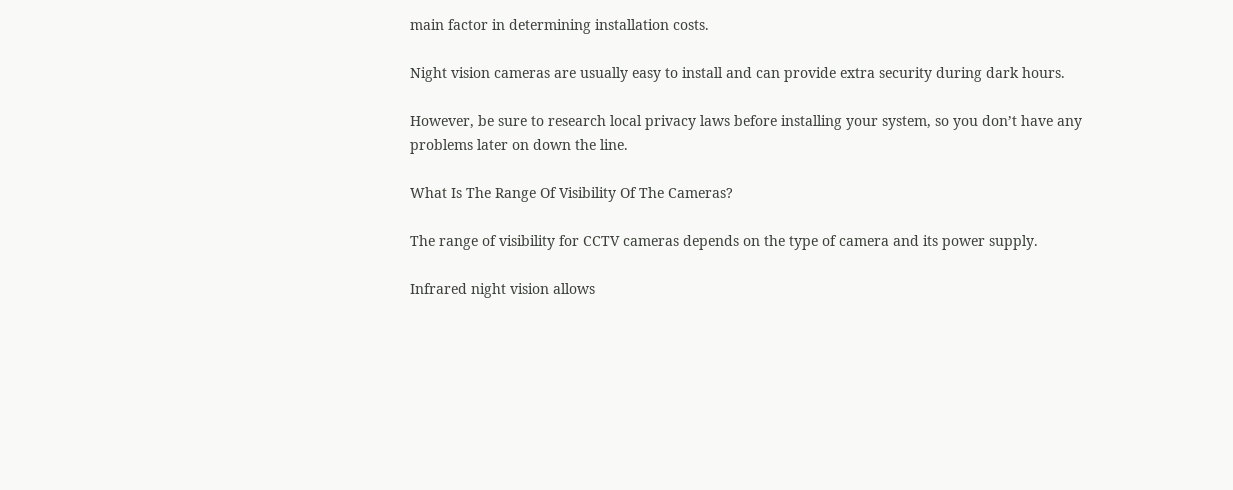main factor in determining installation costs.

Night vision cameras are usually easy to install and can provide extra security during dark hours.

However, be sure to research local privacy laws before installing your system, so you don’t have any problems later on down the line.

What Is The Range Of Visibility Of The Cameras?

The range of visibility for CCTV cameras depends on the type of camera and its power supply.

Infrared night vision allows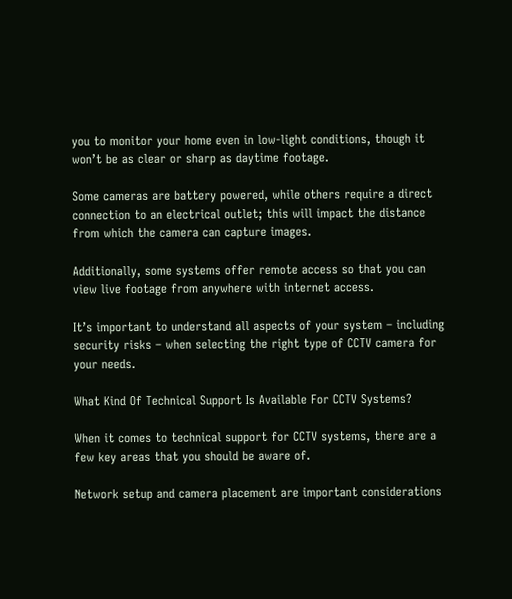you to monitor your home even in low-light conditions, though it won’t be as clear or sharp as daytime footage.

Some cameras are battery powered, while others require a direct connection to an electrical outlet; this will impact the distance from which the camera can capture images.

Additionally, some systems offer remote access so that you can view live footage from anywhere with internet access.

It’s important to understand all aspects of your system – including security risks – when selecting the right type of CCTV camera for your needs.

What Kind Of Technical Support Is Available For CCTV Systems?

When it comes to technical support for CCTV systems, there are a few key areas that you should be aware of.

Network setup and camera placement are important considerations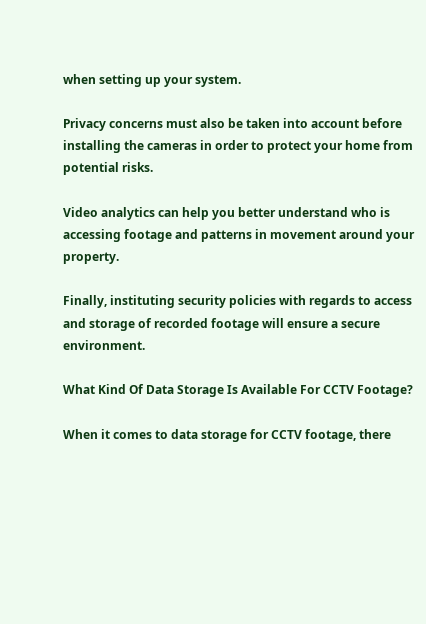when setting up your system.

Privacy concerns must also be taken into account before installing the cameras in order to protect your home from potential risks.

Video analytics can help you better understand who is accessing footage and patterns in movement around your property.

Finally, instituting security policies with regards to access and storage of recorded footage will ensure a secure environment.

What Kind Of Data Storage Is Available For CCTV Footage?

When it comes to data storage for CCTV footage, there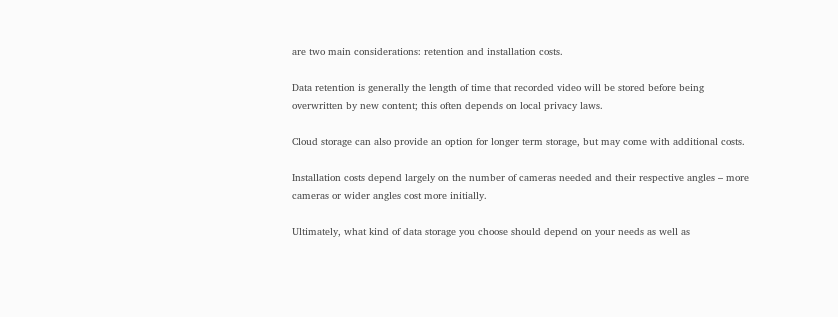are two main considerations: retention and installation costs.

Data retention is generally the length of time that recorded video will be stored before being overwritten by new content; this often depends on local privacy laws.

Cloud storage can also provide an option for longer term storage, but may come with additional costs.

Installation costs depend largely on the number of cameras needed and their respective angles – more cameras or wider angles cost more initially.

Ultimately, what kind of data storage you choose should depend on your needs as well as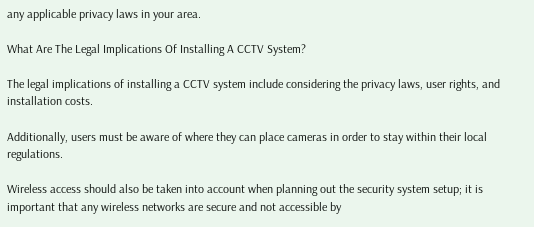any applicable privacy laws in your area.

What Are The Legal Implications Of Installing A CCTV System?

The legal implications of installing a CCTV system include considering the privacy laws, user rights, and installation costs.

Additionally, users must be aware of where they can place cameras in order to stay within their local regulations.

Wireless access should also be taken into account when planning out the security system setup; it is important that any wireless networks are secure and not accessible by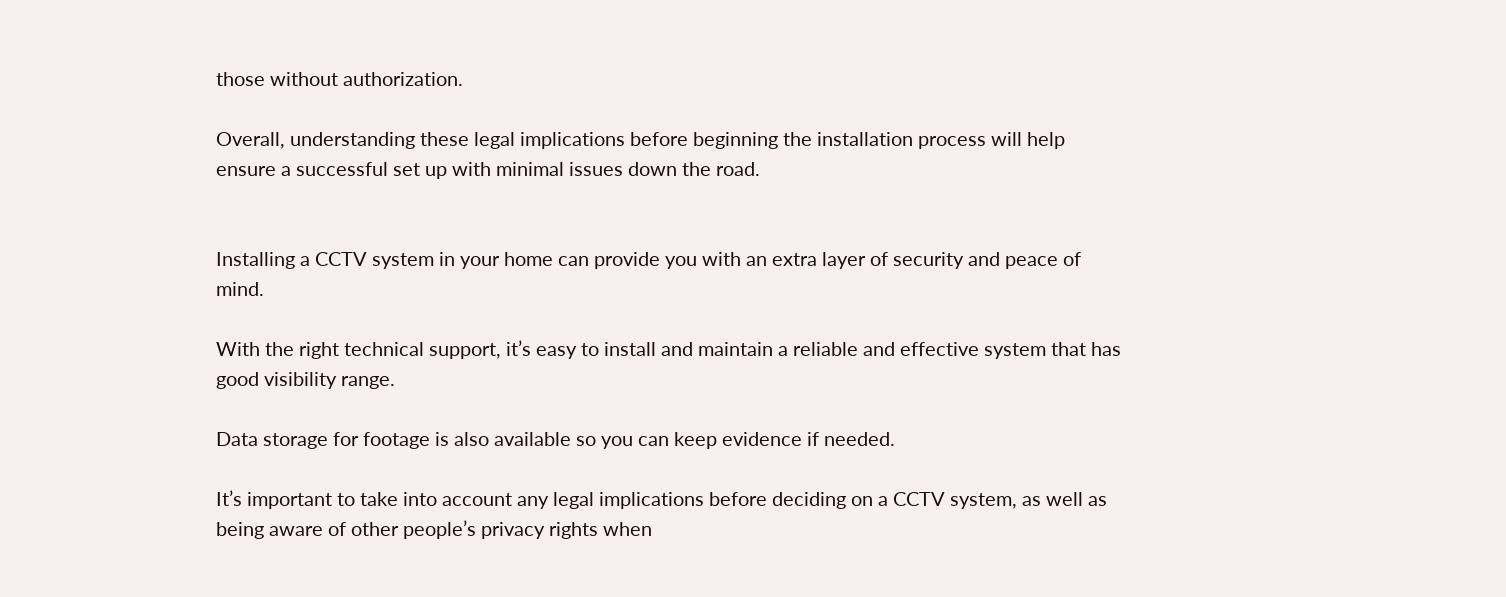those without authorization.

Overall, understanding these legal implications before beginning the installation process will help ensure a successful set up with minimal issues down the road.


Installing a CCTV system in your home can provide you with an extra layer of security and peace of mind.

With the right technical support, it’s easy to install and maintain a reliable and effective system that has good visibility range.

Data storage for footage is also available so you can keep evidence if needed.

It’s important to take into account any legal implications before deciding on a CCTV system, as well as being aware of other people’s privacy rights when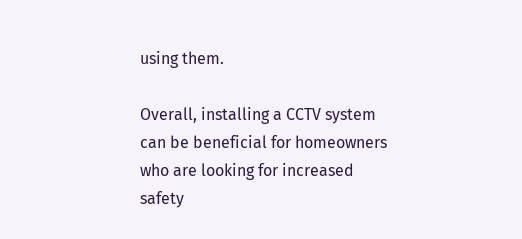using them.

Overall, installing a CCTV system can be beneficial for homeowners who are looking for increased safety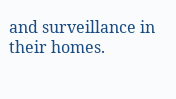and surveillance in their homes.